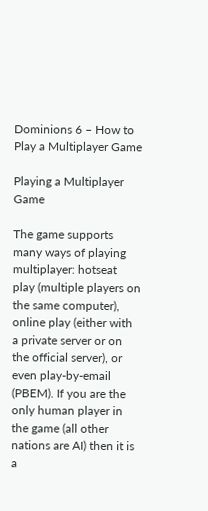Dominions 6 – How to Play a Multiplayer Game

Playing a Multiplayer Game

The game supports many ways of playing multiplayer: hotseat play (multiple players on the same computer), online play (either with a private server or on the official server), or even play-by-email (PBEM). If you are the only human player in the game (all other nations are AI) then it is a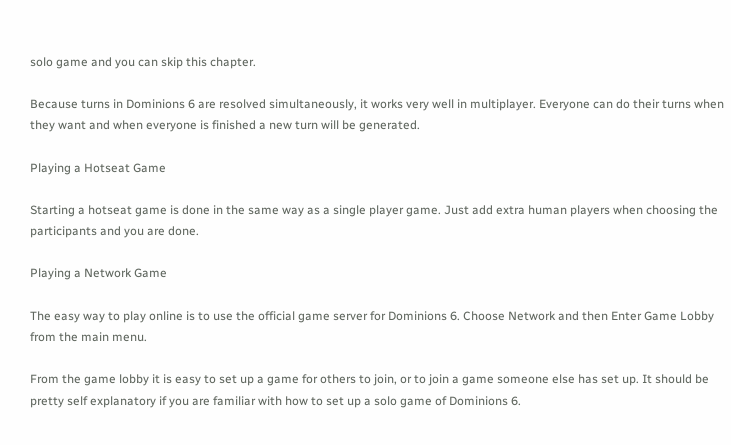solo game and you can skip this chapter.

Because turns in Dominions 6 are resolved simultaneously, it works very well in multiplayer. Everyone can do their turns when they want and when everyone is finished a new turn will be generated.

Playing a Hotseat Game

Starting a hotseat game is done in the same way as a single player game. Just add extra human players when choosing the participants and you are done.

Playing a Network Game

The easy way to play online is to use the official game server for Dominions 6. Choose Network and then Enter Game Lobby from the main menu.

From the game lobby it is easy to set up a game for others to join, or to join a game someone else has set up. It should be pretty self explanatory if you are familiar with how to set up a solo game of Dominions 6.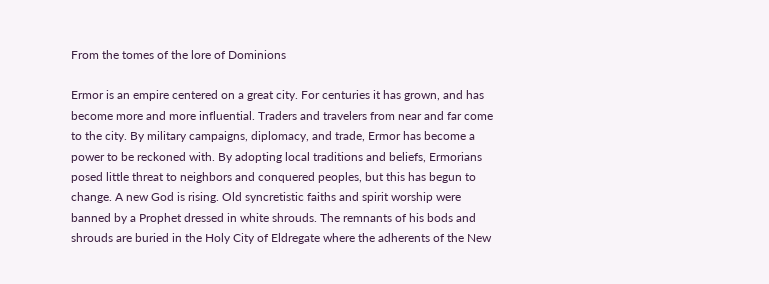From the tomes of the lore of Dominions

Ermor is an empire centered on a great city. For centuries it has grown, and has become more and more influential. Traders and travelers from near and far come to the city. By military campaigns, diplomacy, and trade, Ermor has become a power to be reckoned with. By adopting local traditions and beliefs, Ermorians posed little threat to neighbors and conquered peoples, but this has begun to change. A new God is rising. Old syncretistic faiths and spirit worship were banned by a Prophet dressed in white shrouds. The remnants of his bods and shrouds are buried in the Holy City of Eldregate where the adherents of the New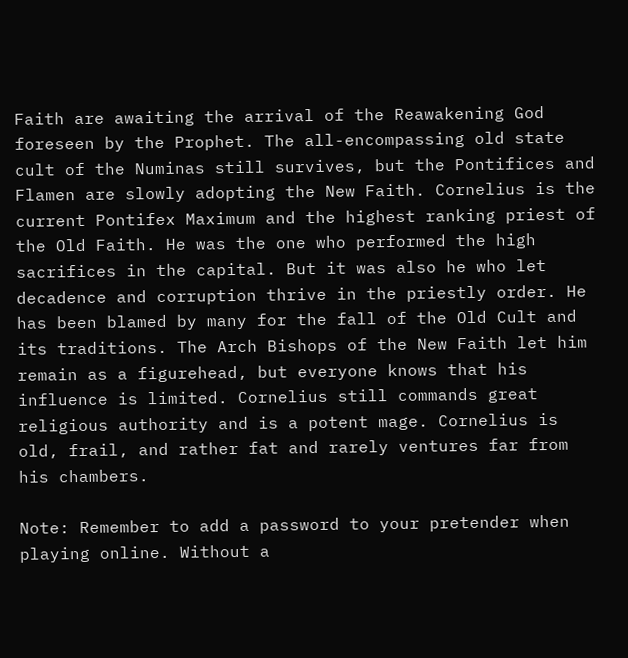Faith are awaiting the arrival of the Reawakening God foreseen by the Prophet. The all-encompassing old state cult of the Numinas still survives, but the Pontifices and Flamen are slowly adopting the New Faith. Cornelius is the current Pontifex Maximum and the highest ranking priest of the Old Faith. He was the one who performed the high sacrifices in the capital. But it was also he who let decadence and corruption thrive in the priestly order. He has been blamed by many for the fall of the Old Cult and its traditions. The Arch Bishops of the New Faith let him remain as a figurehead, but everyone knows that his influence is limited. Cornelius still commands great religious authority and is a potent mage. Cornelius is old, frail, and rather fat and rarely ventures far from his chambers.

Note: Remember to add a password to your pretender when playing online. Without a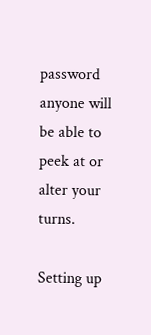password anyone will be able to peek at or alter your turns.

Setting up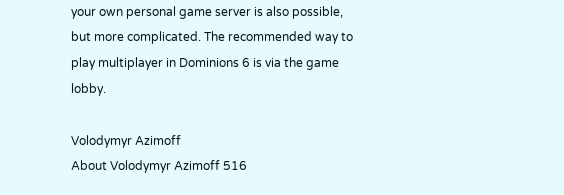your own personal game server is also possible, but more complicated. The recommended way to play multiplayer in Dominions 6 is via the game lobby.

Volodymyr Azimoff
About Volodymyr Azimoff 516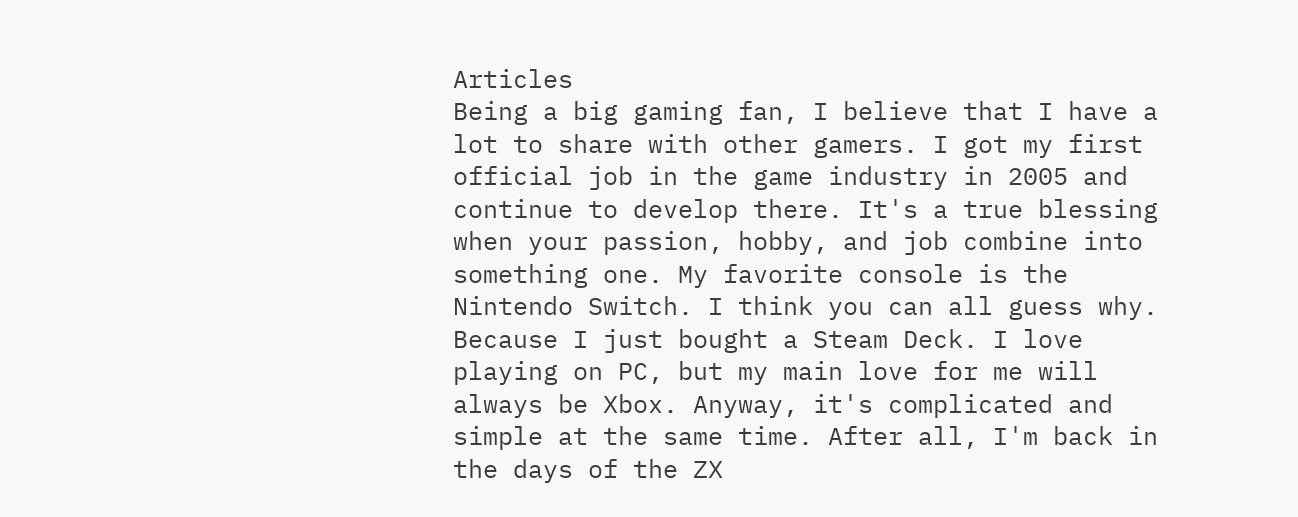Articles
Being a big gaming fan, I believe that I have a lot to share with other gamers. I got my first official job in the game industry in 2005 and continue to develop there. It's a true blessing when your passion, hobby, and job combine into something one. My favorite console is the Nintendo Switch. I think you can all guess why. Because I just bought a Steam Deck. I love playing on PC, but my main love for me will always be Xbox. Anyway, it's complicated and simple at the same time. After all, I'm back in the days of the ZX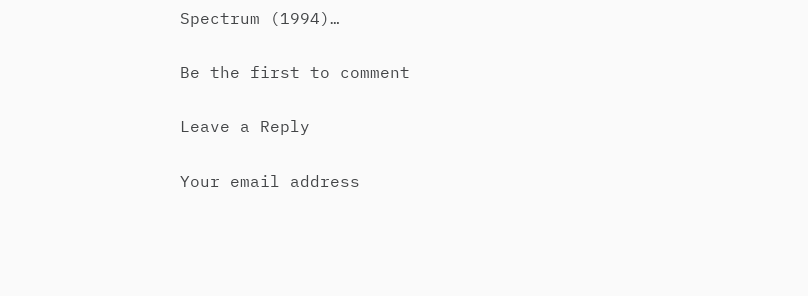Spectrum (1994)…

Be the first to comment

Leave a Reply

Your email address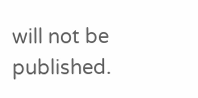will not be published.